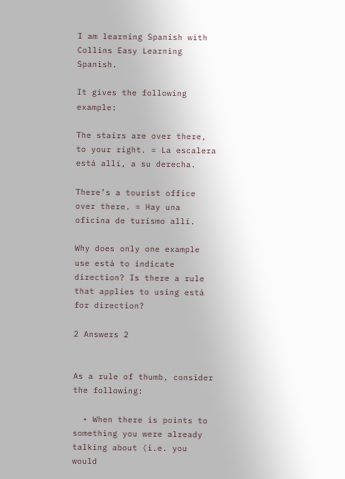I am learning Spanish with Collins Easy Learning Spanish.

It gives the following example:

The stairs are over there, to your right. = La escalera está allí, a su derecha.

There’s a tourist office over there. = Hay una oficina de turismo allí.

Why does only one example use está to indicate direction? Is there a rule that applies to using está for direction?

2 Answers 2


As a rule of thumb, consider the following:

  • When there is points to something you were already talking about (i.e. you would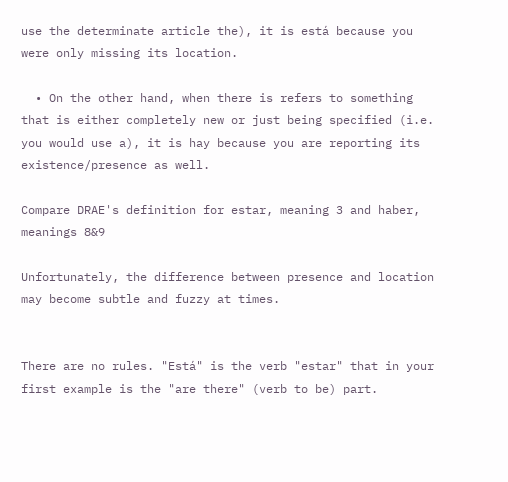use the determinate article the), it is está because you were only missing its location.

  • On the other hand, when there is refers to something that is either completely new or just being specified (i.e. you would use a), it is hay because you are reporting its existence/presence as well.

Compare DRAE's definition for estar, meaning 3 and haber, meanings 8&9

Unfortunately, the difference between presence and location may become subtle and fuzzy at times.


There are no rules. "Está" is the verb "estar" that in your first example is the "are there" (verb to be) part.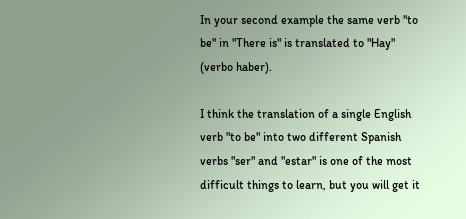In your second example the same verb "to be" in "There is" is translated to "Hay" (verbo haber).

I think the translation of a single English verb "to be" into two different Spanish verbs "ser" and "estar" is one of the most difficult things to learn, but you will get it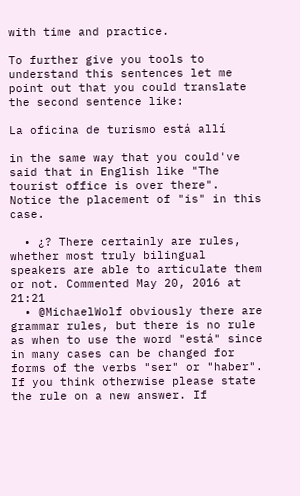with time and practice.

To further give you tools to understand this sentences let me point out that you could translate the second sentence like:

La oficina de turismo está allí

in the same way that you could've said that in English like "The tourist office is over there". Notice the placement of "is" in this case.

  • ¿? There certainly are rules, whether most truly bilingual speakers are able to articulate them or not. Commented May 20, 2016 at 21:21
  • @MichaelWolf obviously there are grammar rules, but there is no rule as when to use the word "está" since in many cases can be changed for forms of the verbs "ser" or "haber". If you think otherwise please state the rule on a new answer. If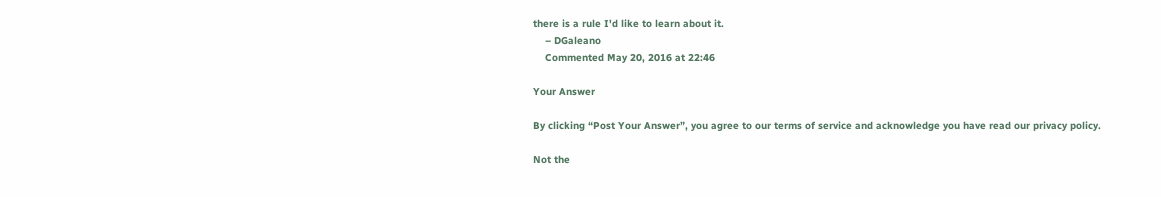there is a rule I'd like to learn about it.
    – DGaleano
    Commented May 20, 2016 at 22:46

Your Answer

By clicking “Post Your Answer”, you agree to our terms of service and acknowledge you have read our privacy policy.

Not the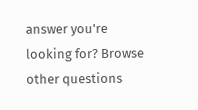answer you're looking for? Browse other questions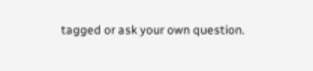tagged or ask your own question.